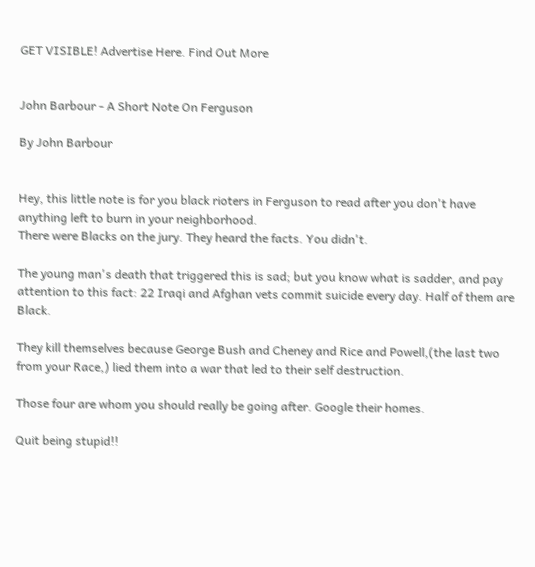GET VISIBLE! Advertise Here. Find Out More


John Barbour - A Short Note On Ferguson

By John Barbour


Hey, this little note is for you black rioters in Ferguson to read after you don't have anything left to burn in your neighborhood.
There were Blacks on the jury. They heard the facts. You didn't.

The young man's death that triggered this is sad; but you know what is sadder, and pay attention to this fact: 22 Iraqi and Afghan vets commit suicide every day. Half of them are Black.

They kill themselves because George Bush and Cheney and Rice and Powell,(the last two from your Race,) lied them into a war that led to their self destruction.

Those four are whom you should really be going after. Google their homes.

Quit being stupid!!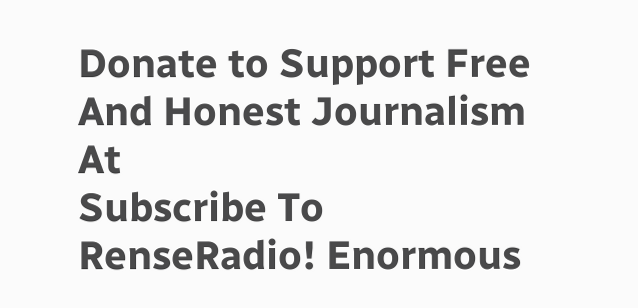Donate to Support Free And Honest Journalism At
Subscribe To RenseRadio! Enormous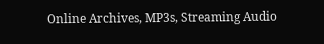Online Archives, MP3s, Streaming Audio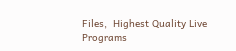Files,  Highest Quality Live Programs